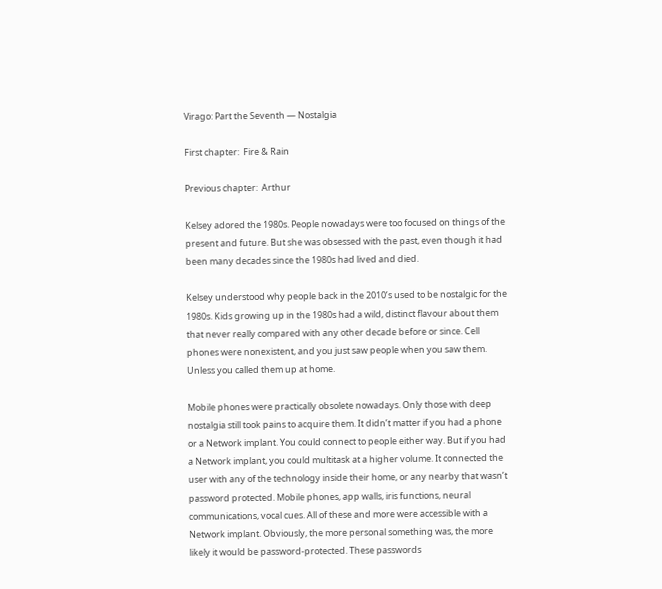Virago: Part the Seventh — Nostalgia

First chapter:  Fire & Rain

Previous chapter:  Arthur

Kelsey adored the 1980s. People nowadays were too focused on things of the present and future. But she was obsessed with the past, even though it had been many decades since the 1980s had lived and died.

Kelsey understood why people back in the 2010’s used to be nostalgic for the 1980s. Kids growing up in the 1980s had a wild, distinct flavour about them that never really compared with any other decade before or since. Cell phones were nonexistent, and you just saw people when you saw them. Unless you called them up at home.

Mobile phones were practically obsolete nowadays. Only those with deep nostalgia still took pains to acquire them. It didn’t matter if you had a phone or a Network implant. You could connect to people either way. But if you had a Network implant, you could multitask at a higher volume. It connected the user with any of the technology inside their home, or any nearby that wasn’t password protected. Mobile phones, app walls, iris functions, neural communications, vocal cues. All of these and more were accessible with a Network implant. Obviously, the more personal something was, the more likely it would be password-protected. These passwords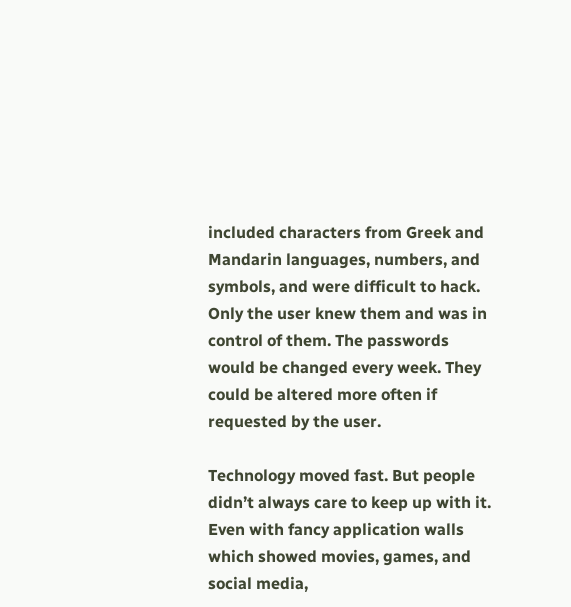included characters from Greek and Mandarin languages, numbers, and symbols, and were difficult to hack. Only the user knew them and was in control of them. The passwords would be changed every week. They could be altered more often if requested by the user.

Technology moved fast. But people didn’t always care to keep up with it. Even with fancy application walls which showed movies, games, and social media,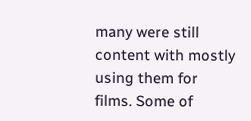many were still content with mostly using them for films. Some of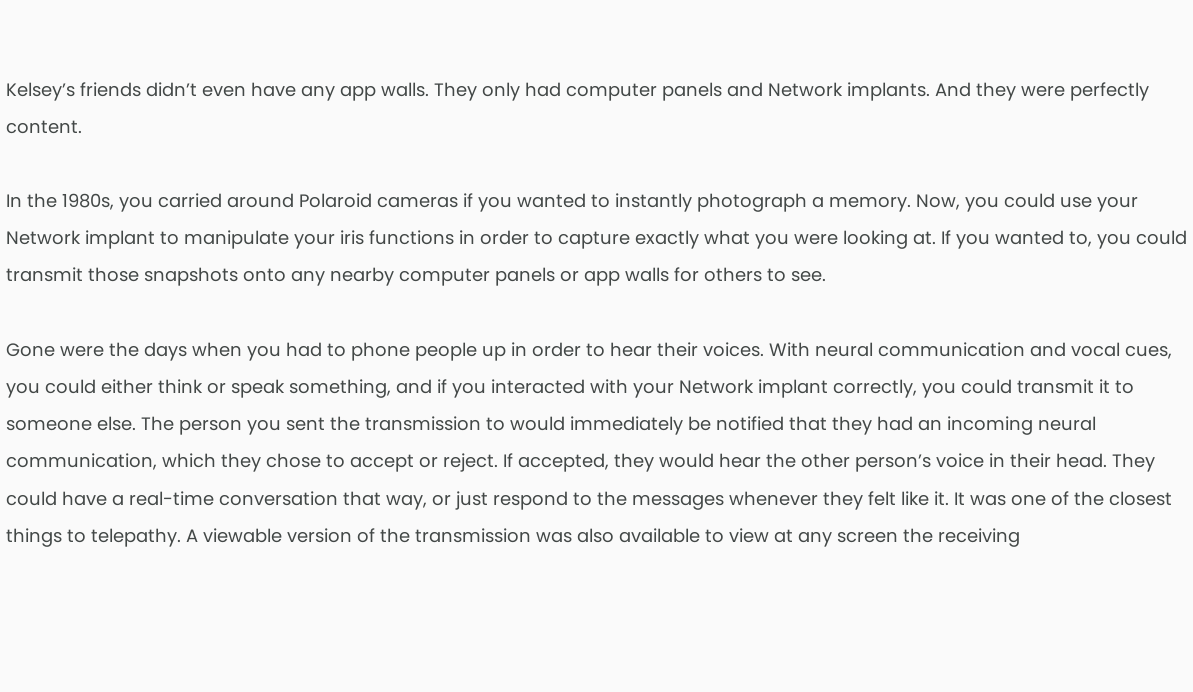Kelsey’s friends didn’t even have any app walls. They only had computer panels and Network implants. And they were perfectly content.

In the 1980s, you carried around Polaroid cameras if you wanted to instantly photograph a memory. Now, you could use your Network implant to manipulate your iris functions in order to capture exactly what you were looking at. If you wanted to, you could transmit those snapshots onto any nearby computer panels or app walls for others to see.

Gone were the days when you had to phone people up in order to hear their voices. With neural communication and vocal cues, you could either think or speak something, and if you interacted with your Network implant correctly, you could transmit it to someone else. The person you sent the transmission to would immediately be notified that they had an incoming neural communication, which they chose to accept or reject. If accepted, they would hear the other person’s voice in their head. They could have a real-time conversation that way, or just respond to the messages whenever they felt like it. It was one of the closest things to telepathy. A viewable version of the transmission was also available to view at any screen the receiving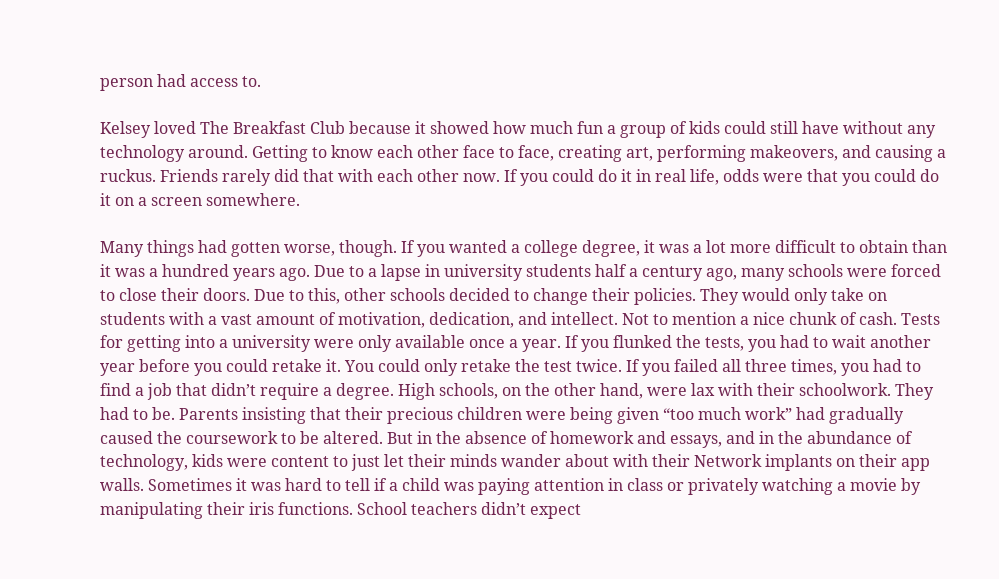person had access to.

Kelsey loved The Breakfast Club because it showed how much fun a group of kids could still have without any technology around. Getting to know each other face to face, creating art, performing makeovers, and causing a ruckus. Friends rarely did that with each other now. If you could do it in real life, odds were that you could do it on a screen somewhere.

Many things had gotten worse, though. If you wanted a college degree, it was a lot more difficult to obtain than it was a hundred years ago. Due to a lapse in university students half a century ago, many schools were forced to close their doors. Due to this, other schools decided to change their policies. They would only take on students with a vast amount of motivation, dedication, and intellect. Not to mention a nice chunk of cash. Tests for getting into a university were only available once a year. If you flunked the tests, you had to wait another year before you could retake it. You could only retake the test twice. If you failed all three times, you had to find a job that didn’t require a degree. High schools, on the other hand, were lax with their schoolwork. They had to be. Parents insisting that their precious children were being given “too much work” had gradually caused the coursework to be altered. But in the absence of homework and essays, and in the abundance of technology, kids were content to just let their minds wander about with their Network implants on their app walls. Sometimes it was hard to tell if a child was paying attention in class or privately watching a movie by manipulating their iris functions. School teachers didn’t expect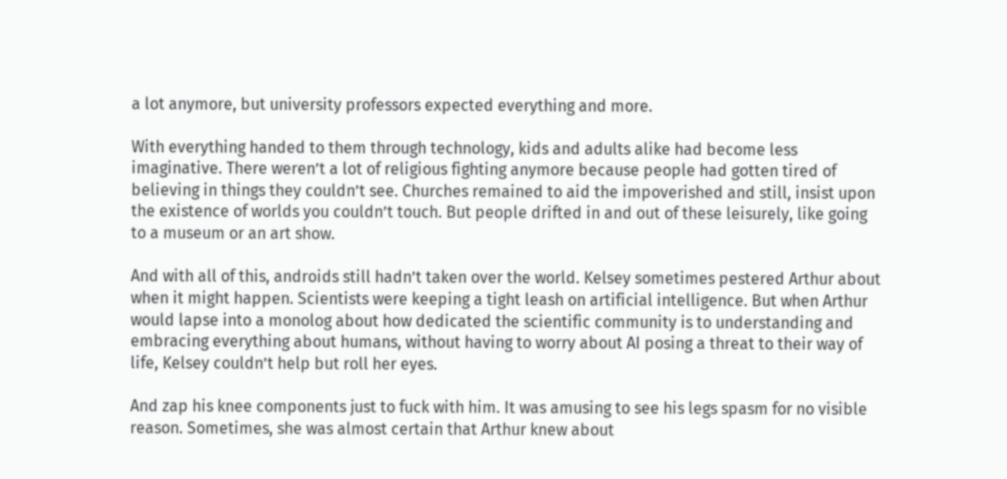a lot anymore, but university professors expected everything and more.

With everything handed to them through technology, kids and adults alike had become less imaginative. There weren’t a lot of religious fighting anymore because people had gotten tired of believing in things they couldn’t see. Churches remained to aid the impoverished and still, insist upon the existence of worlds you couldn’t touch. But people drifted in and out of these leisurely, like going to a museum or an art show.

And with all of this, androids still hadn’t taken over the world. Kelsey sometimes pestered Arthur about when it might happen. Scientists were keeping a tight leash on artificial intelligence. But when Arthur would lapse into a monolog about how dedicated the scientific community is to understanding and embracing everything about humans, without having to worry about AI posing a threat to their way of life, Kelsey couldn’t help but roll her eyes.

And zap his knee components just to fuck with him. It was amusing to see his legs spasm for no visible reason. Sometimes, she was almost certain that Arthur knew about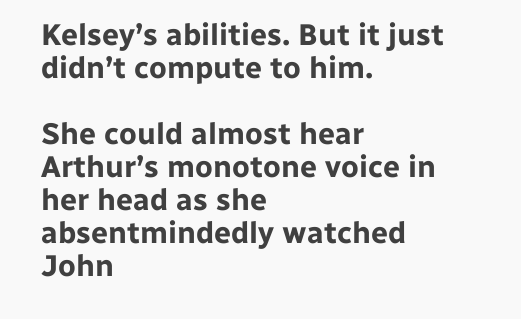Kelsey’s abilities. But it just didn’t compute to him.

She could almost hear Arthur’s monotone voice in her head as she absentmindedly watched John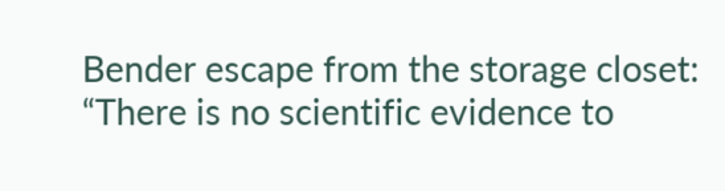Bender escape from the storage closet: “There is no scientific evidence to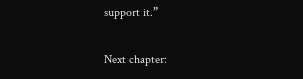support it.”

Next chapter: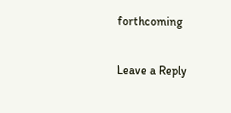forthcoming

Leave a Reply